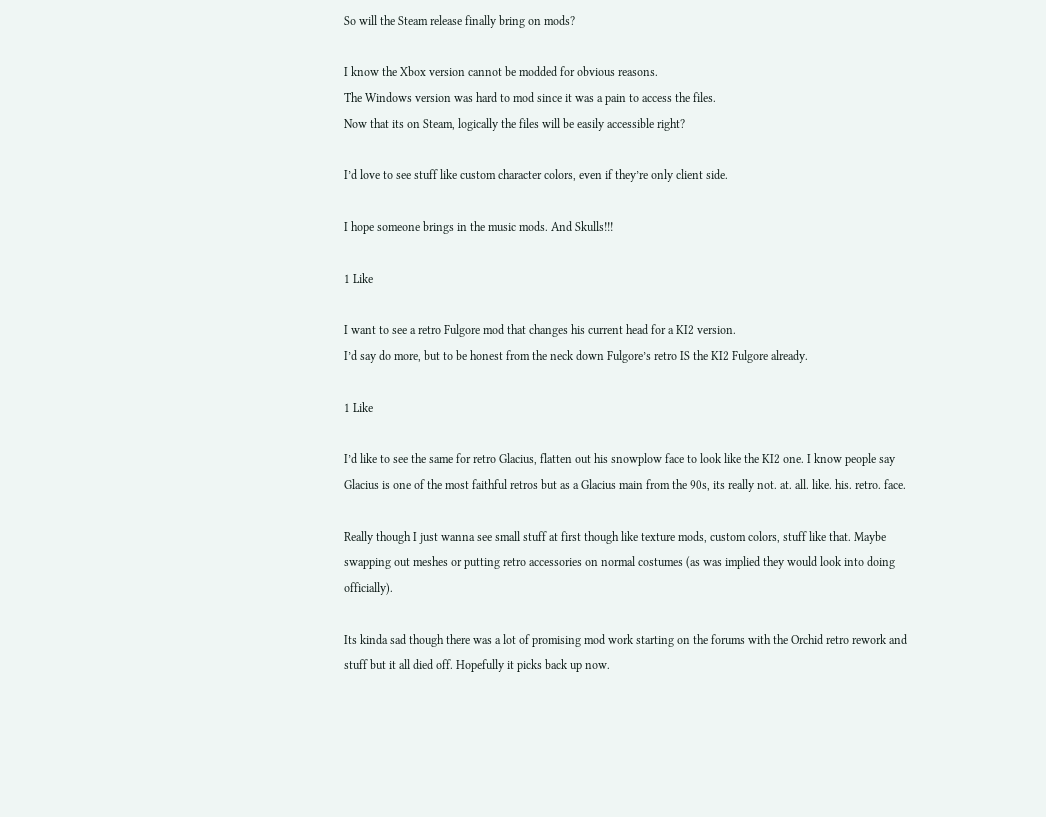So will the Steam release finally bring on mods?

I know the Xbox version cannot be modded for obvious reasons.
The Windows version was hard to mod since it was a pain to access the files.
Now that its on Steam, logically the files will be easily accessible right?

I’d love to see stuff like custom character colors, even if they’re only client side.

I hope someone brings in the music mods. And Skulls!!!

1 Like

I want to see a retro Fulgore mod that changes his current head for a KI2 version.
I’d say do more, but to be honest from the neck down Fulgore’s retro IS the KI2 Fulgore already.

1 Like

I’d like to see the same for retro Glacius, flatten out his snowplow face to look like the KI2 one. I know people say Glacius is one of the most faithful retros but as a Glacius main from the 90s, its really not. at. all. like. his. retro. face.

Really though I just wanna see small stuff at first though like texture mods, custom colors, stuff like that. Maybe swapping out meshes or putting retro accessories on normal costumes (as was implied they would look into doing officially).

Its kinda sad though there was a lot of promising mod work starting on the forums with the Orchid retro rework and stuff but it all died off. Hopefully it picks back up now.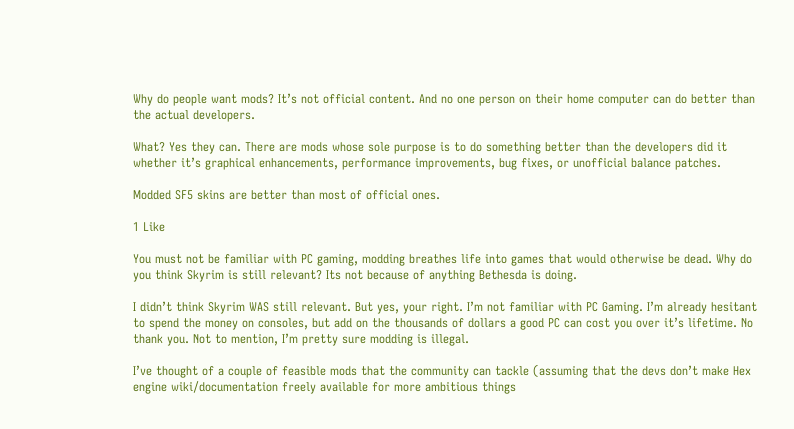Why do people want mods? It’s not official content. And no one person on their home computer can do better than the actual developers.

What? Yes they can. There are mods whose sole purpose is to do something better than the developers did it whether it’s graphical enhancements, performance improvements, bug fixes, or unofficial balance patches.

Modded SF5 skins are better than most of official ones.

1 Like

You must not be familiar with PC gaming, modding breathes life into games that would otherwise be dead. Why do you think Skyrim is still relevant? Its not because of anything Bethesda is doing.

I didn’t think Skyrim WAS still relevant. But yes, your right. I’m not familiar with PC Gaming. I’m already hesitant to spend the money on consoles, but add on the thousands of dollars a good PC can cost you over it’s lifetime. No thank you. Not to mention, I’m pretty sure modding is illegal.

I’ve thought of a couple of feasible mods that the community can tackle (assuming that the devs don’t make Hex engine wiki/documentation freely available for more ambitious things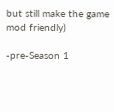but still make the game mod friendly)

-pre-Season 1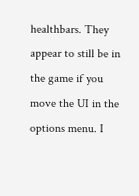healthbars. They appear to still be in the game if you move the UI in the options menu. I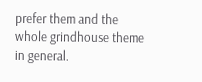prefer them and the whole grindhouse theme in general.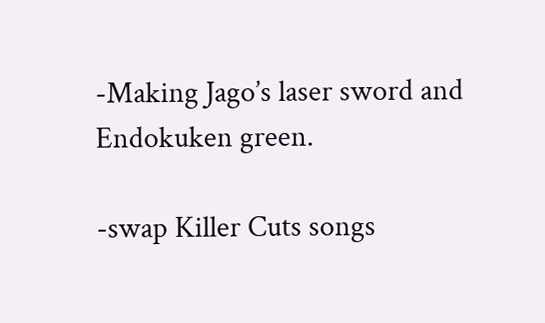-Making Jago’s laser sword and Endokuken green.

-swap Killer Cuts songs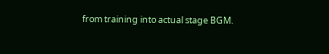from training into actual stage BGM.